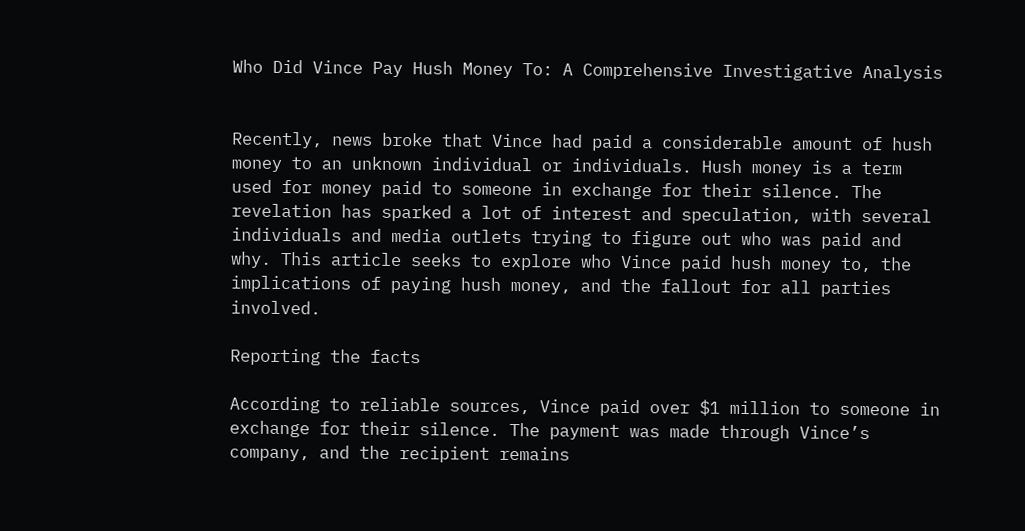Who Did Vince Pay Hush Money To: A Comprehensive Investigative Analysis


Recently, news broke that Vince had paid a considerable amount of hush money to an unknown individual or individuals. Hush money is a term used for money paid to someone in exchange for their silence. The revelation has sparked a lot of interest and speculation, with several individuals and media outlets trying to figure out who was paid and why. This article seeks to explore who Vince paid hush money to, the implications of paying hush money, and the fallout for all parties involved.

Reporting the facts

According to reliable sources, Vince paid over $1 million to someone in exchange for their silence. The payment was made through Vince’s company, and the recipient remains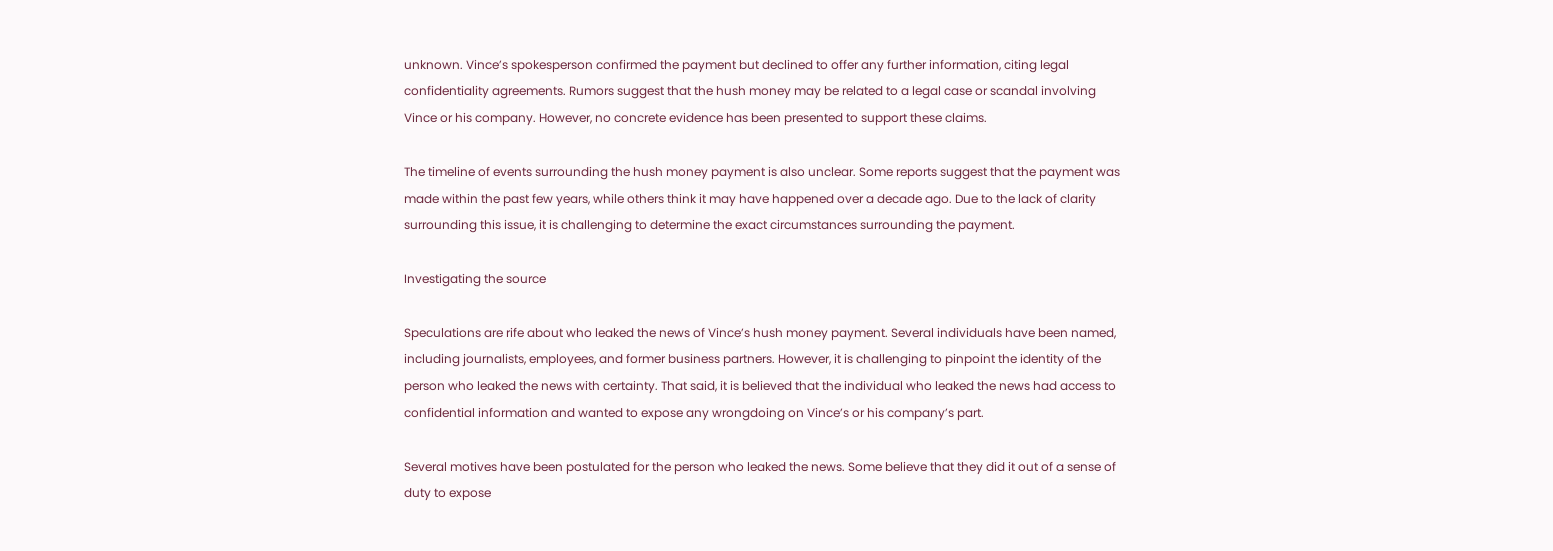unknown. Vince’s spokesperson confirmed the payment but declined to offer any further information, citing legal confidentiality agreements. Rumors suggest that the hush money may be related to a legal case or scandal involving Vince or his company. However, no concrete evidence has been presented to support these claims.

The timeline of events surrounding the hush money payment is also unclear. Some reports suggest that the payment was made within the past few years, while others think it may have happened over a decade ago. Due to the lack of clarity surrounding this issue, it is challenging to determine the exact circumstances surrounding the payment.

Investigating the source

Speculations are rife about who leaked the news of Vince’s hush money payment. Several individuals have been named, including journalists, employees, and former business partners. However, it is challenging to pinpoint the identity of the person who leaked the news with certainty. That said, it is believed that the individual who leaked the news had access to confidential information and wanted to expose any wrongdoing on Vince’s or his company’s part.

Several motives have been postulated for the person who leaked the news. Some believe that they did it out of a sense of duty to expose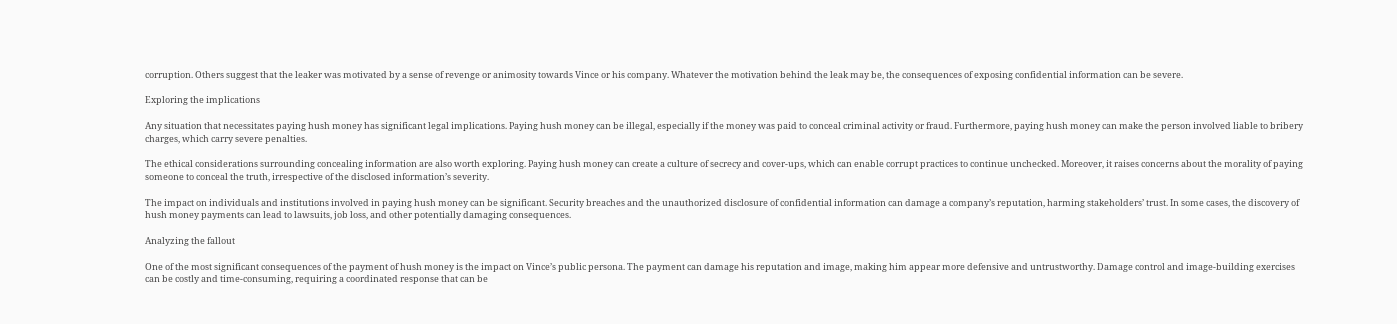corruption. Others suggest that the leaker was motivated by a sense of revenge or animosity towards Vince or his company. Whatever the motivation behind the leak may be, the consequences of exposing confidential information can be severe.

Exploring the implications

Any situation that necessitates paying hush money has significant legal implications. Paying hush money can be illegal, especially if the money was paid to conceal criminal activity or fraud. Furthermore, paying hush money can make the person involved liable to bribery charges, which carry severe penalties.

The ethical considerations surrounding concealing information are also worth exploring. Paying hush money can create a culture of secrecy and cover-ups, which can enable corrupt practices to continue unchecked. Moreover, it raises concerns about the morality of paying someone to conceal the truth, irrespective of the disclosed information’s severity.

The impact on individuals and institutions involved in paying hush money can be significant. Security breaches and the unauthorized disclosure of confidential information can damage a company’s reputation, harming stakeholders’ trust. In some cases, the discovery of hush money payments can lead to lawsuits, job loss, and other potentially damaging consequences.

Analyzing the fallout

One of the most significant consequences of the payment of hush money is the impact on Vince’s public persona. The payment can damage his reputation and image, making him appear more defensive and untrustworthy. Damage control and image-building exercises can be costly and time-consuming, requiring a coordinated response that can be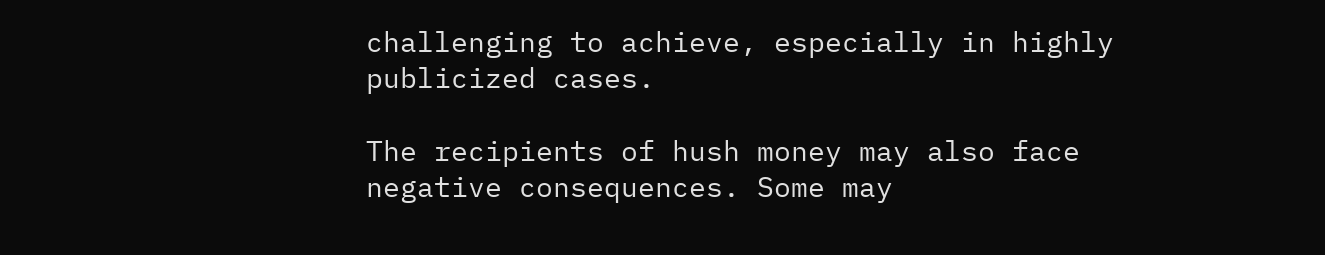challenging to achieve, especially in highly publicized cases.

The recipients of hush money may also face negative consequences. Some may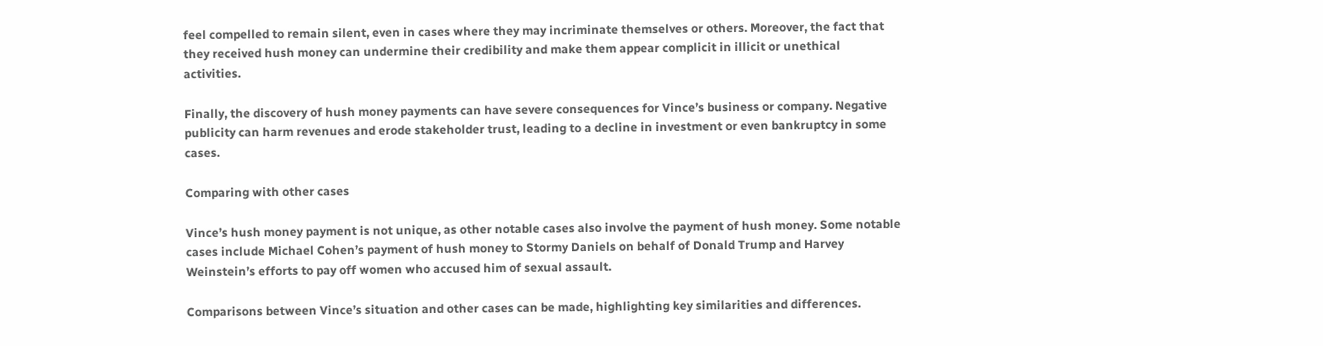feel compelled to remain silent, even in cases where they may incriminate themselves or others. Moreover, the fact that they received hush money can undermine their credibility and make them appear complicit in illicit or unethical activities.

Finally, the discovery of hush money payments can have severe consequences for Vince’s business or company. Negative publicity can harm revenues and erode stakeholder trust, leading to a decline in investment or even bankruptcy in some cases.

Comparing with other cases

Vince’s hush money payment is not unique, as other notable cases also involve the payment of hush money. Some notable cases include Michael Cohen’s payment of hush money to Stormy Daniels on behalf of Donald Trump and Harvey Weinstein’s efforts to pay off women who accused him of sexual assault.

Comparisons between Vince’s situation and other cases can be made, highlighting key similarities and differences.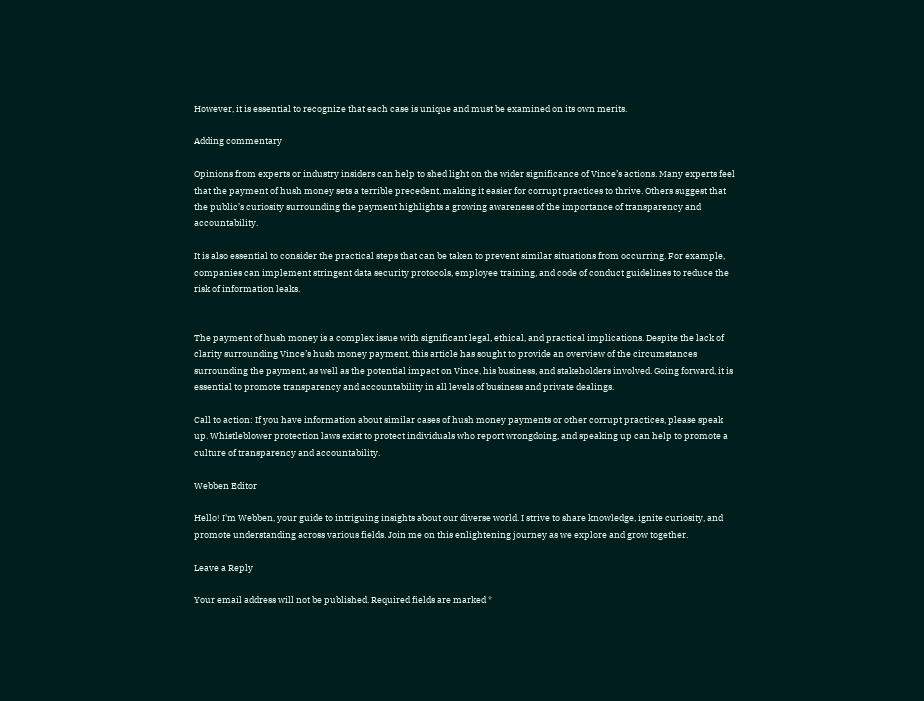However, it is essential to recognize that each case is unique and must be examined on its own merits.

Adding commentary

Opinions from experts or industry insiders can help to shed light on the wider significance of Vince’s actions. Many experts feel that the payment of hush money sets a terrible precedent, making it easier for corrupt practices to thrive. Others suggest that the public’s curiosity surrounding the payment highlights a growing awareness of the importance of transparency and accountability.

It is also essential to consider the practical steps that can be taken to prevent similar situations from occurring. For example, companies can implement stringent data security protocols, employee training, and code of conduct guidelines to reduce the risk of information leaks.


The payment of hush money is a complex issue with significant legal, ethical, and practical implications. Despite the lack of clarity surrounding Vince’s hush money payment, this article has sought to provide an overview of the circumstances surrounding the payment, as well as the potential impact on Vince, his business, and stakeholders involved. Going forward, it is essential to promote transparency and accountability in all levels of business and private dealings.

Call to action: If you have information about similar cases of hush money payments or other corrupt practices, please speak up. Whistleblower protection laws exist to protect individuals who report wrongdoing, and speaking up can help to promote a culture of transparency and accountability.

Webben Editor

Hello! I'm Webben, your guide to intriguing insights about our diverse world. I strive to share knowledge, ignite curiosity, and promote understanding across various fields. Join me on this enlightening journey as we explore and grow together.

Leave a Reply

Your email address will not be published. Required fields are marked *